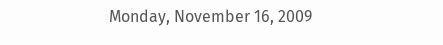Monday, November 16, 2009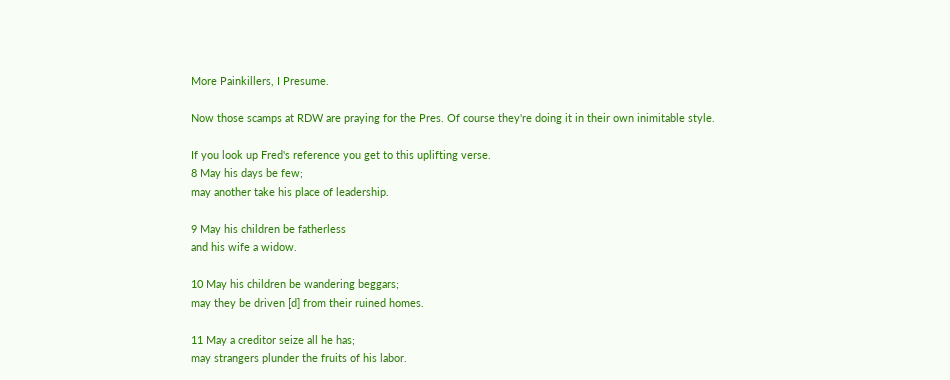More Painkillers, I Presume.

Now those scamps at RDW are praying for the Pres. Of course they're doing it in their own inimitable style.

If you look up Fred's reference you get to this uplifting verse.
8 May his days be few;
may another take his place of leadership.

9 May his children be fatherless
and his wife a widow.

10 May his children be wandering beggars;
may they be driven [d] from their ruined homes.

11 May a creditor seize all he has;
may strangers plunder the fruits of his labor.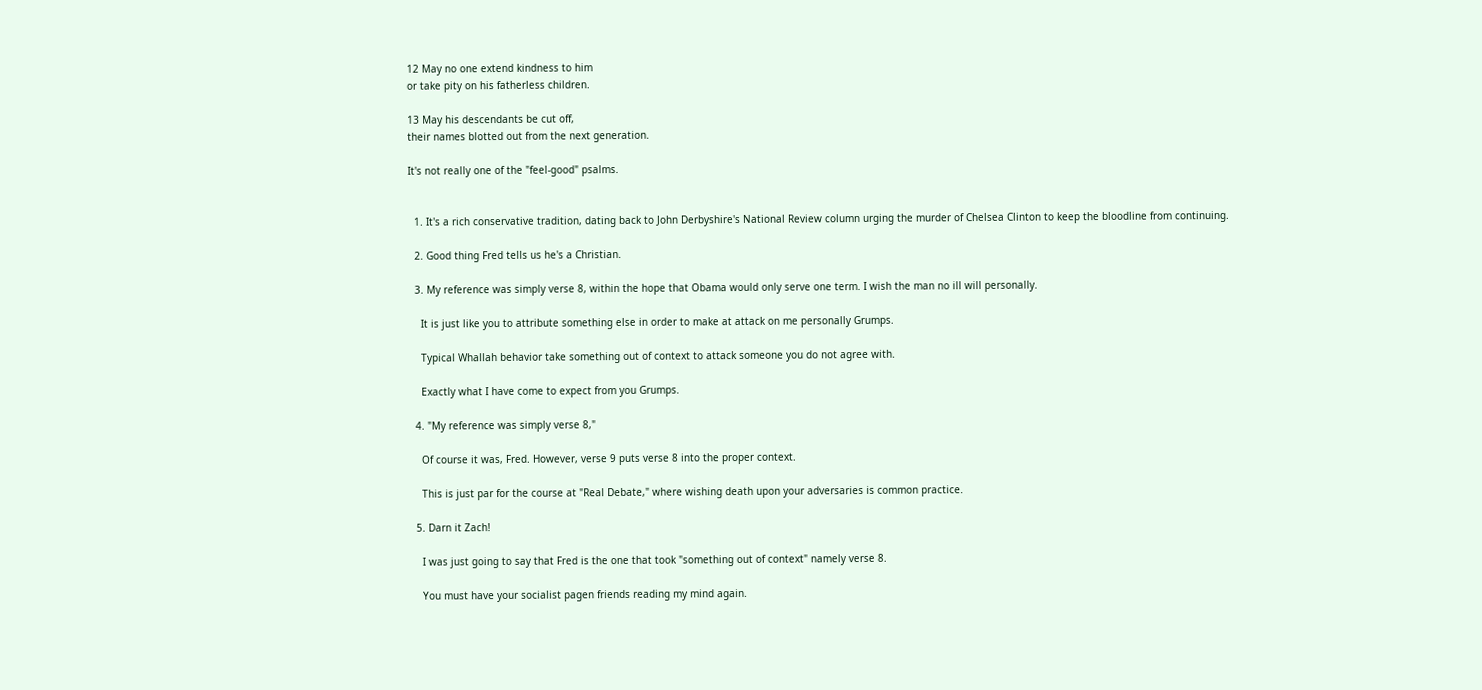12 May no one extend kindness to him
or take pity on his fatherless children.

13 May his descendants be cut off,
their names blotted out from the next generation.

It's not really one of the "feel-good" psalms.


  1. It's a rich conservative tradition, dating back to John Derbyshire's National Review column urging the murder of Chelsea Clinton to keep the bloodline from continuing.

  2. Good thing Fred tells us he's a Christian.

  3. My reference was simply verse 8, within the hope that Obama would only serve one term. I wish the man no ill will personally.

    It is just like you to attribute something else in order to make at attack on me personally Grumps.

    Typical Whallah behavior take something out of context to attack someone you do not agree with.

    Exactly what I have come to expect from you Grumps.

  4. "My reference was simply verse 8,"

    Of course it was, Fred. However, verse 9 puts verse 8 into the proper context.

    This is just par for the course at "Real Debate," where wishing death upon your adversaries is common practice.

  5. Darn it Zach!

    I was just going to say that Fred is the one that took "something out of context" namely verse 8.

    You must have your socialist pagen friends reading my mind again.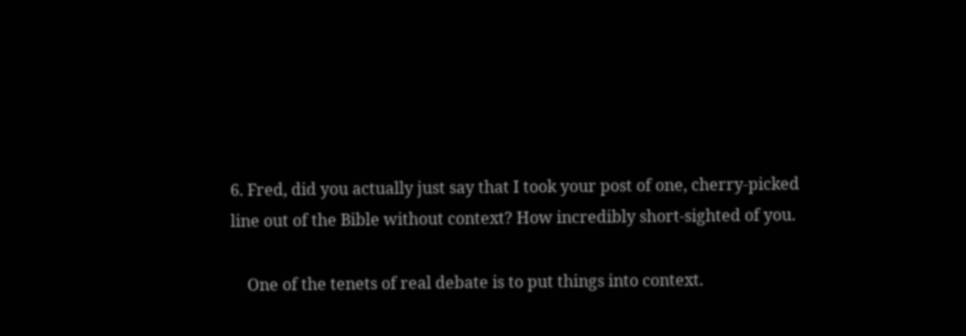6. Fred, did you actually just say that I took your post of one, cherry-picked line out of the Bible without context? How incredibly short-sighted of you.

    One of the tenets of real debate is to put things into context.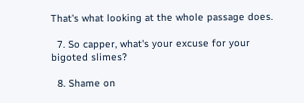That's what looking at the whole passage does.

  7. So capper, what's your excuse for your bigoted slimes?

  8. Shame on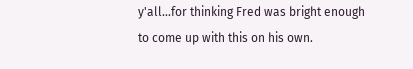y'all...for thinking Fred was bright enough to come up with this on his own.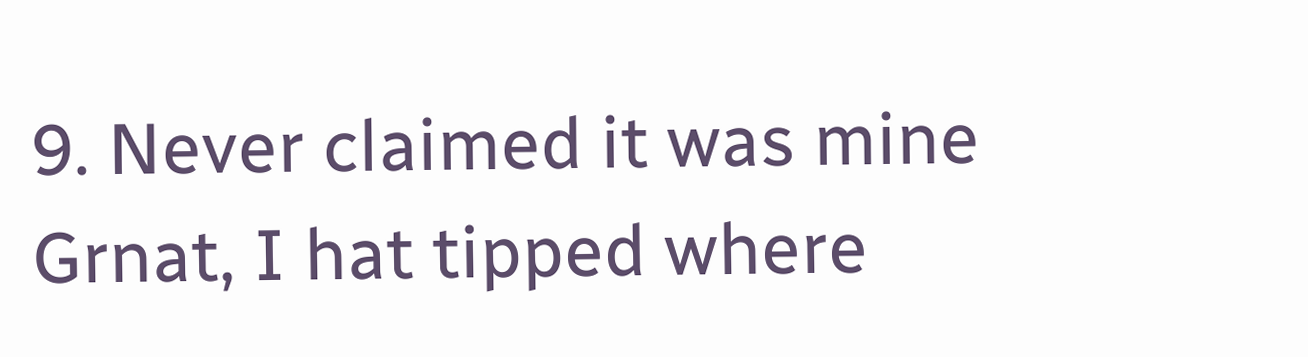9. Never claimed it was mine Grnat, I hat tipped where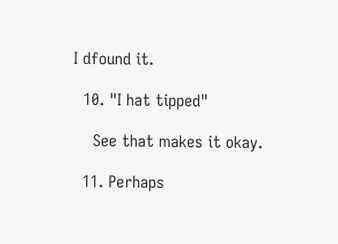I dfound it.

  10. "I hat tipped"

    See that makes it okay.

  11. Perhaps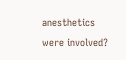anesthetics were involved?